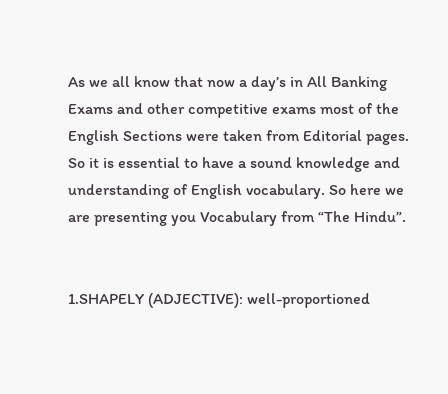As we all know that now a day’s in All Banking Exams and other competitive exams most of the English Sections were taken from Editorial pages. So it is essential to have a sound knowledge and understanding of English vocabulary. So here we are presenting you Vocabulary from “The Hindu”.


1.SHAPELY (ADJECTIVE): well-proportioned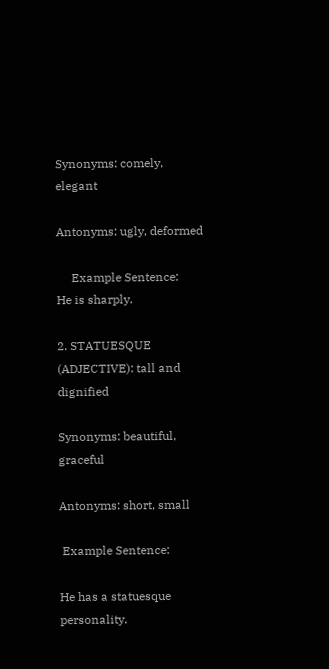Synonyms: comely, elegant

Antonyms: ugly, deformed

     Example Sentence:
He is sharply.

2. STATUESQUE (ADJECTIVE): tall and dignified

Synonyms: beautiful, graceful

Antonyms: short, small

 Example Sentence:

He has a statuesque personality.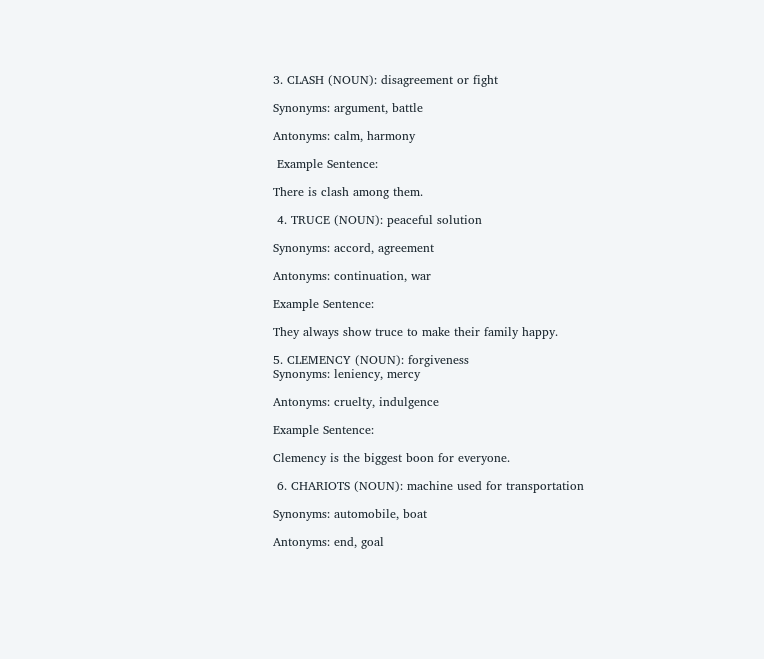3. CLASH (NOUN): disagreement or fight

Synonyms: argument, battle

Antonyms: calm, harmony

 Example Sentence:

There is clash among them.

 4. TRUCE (NOUN): peaceful solution

Synonyms: accord, agreement

Antonyms: continuation, war

Example Sentence:

They always show truce to make their family happy.

5. CLEMENCY (NOUN): forgiveness
Synonyms: leniency, mercy

Antonyms: cruelty, indulgence

Example Sentence:

Clemency is the biggest boon for everyone.

 6. CHARIOTS (NOUN): machine used for transportation

Synonyms: automobile, boat

Antonyms: end, goal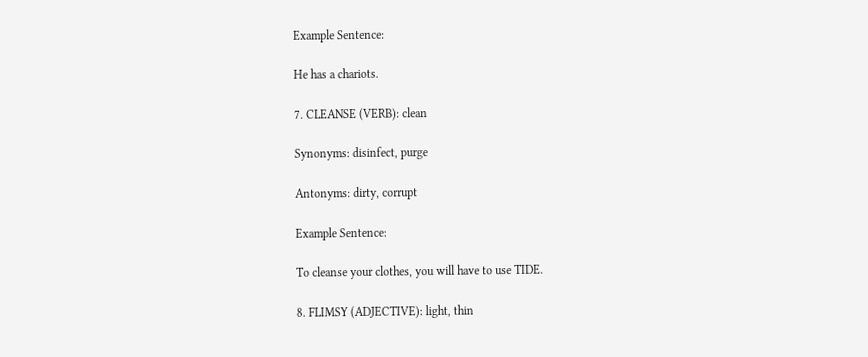Example Sentence:

He has a chariots.

7. CLEANSE (VERB): clean

Synonyms: disinfect, purge

Antonyms: dirty, corrupt

Example Sentence:

To cleanse your clothes, you will have to use TIDE.

8. FLIMSY (ADJECTIVE): light, thin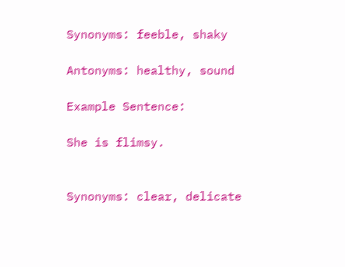Synonyms: feeble, shaky

Antonyms: healthy, sound

Example Sentence:

She is flimsy.


Synonyms: clear, delicate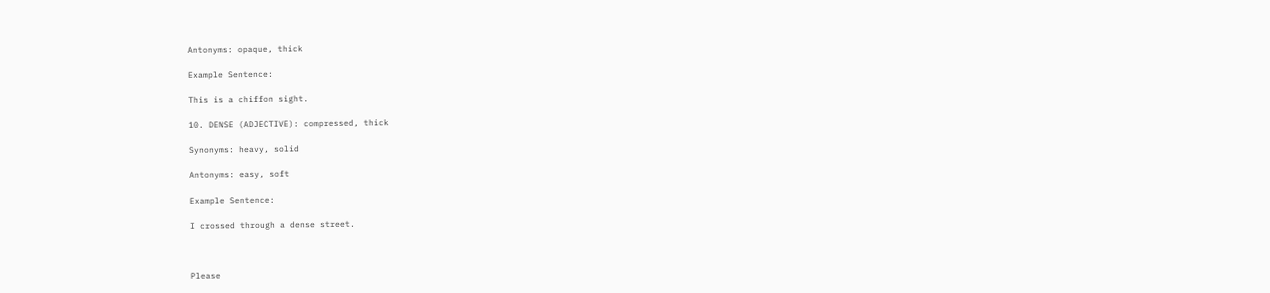Antonyms: opaque, thick

Example Sentence:

This is a chiffon sight.

10. DENSE (ADJECTIVE): compressed, thick

Synonyms: heavy, solid

Antonyms: easy, soft

Example Sentence:

I crossed through a dense street.



Please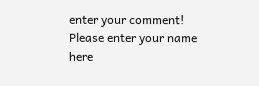enter your comment!
Please enter your name here